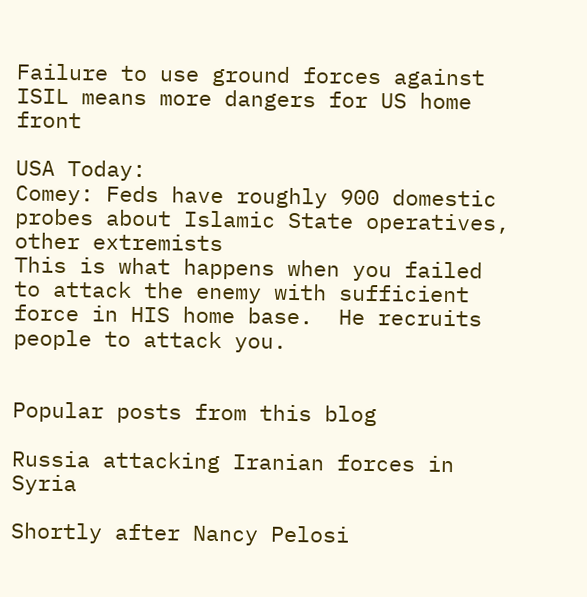Failure to use ground forces against ISIL means more dangers for US home front

USA Today:
Comey: Feds have roughly 900 domestic probes about Islamic State operatives, other extremists
This is what happens when you failed to attack the enemy with sufficient force in HIS home base.  He recruits people to attack you.


Popular posts from this blog

Russia attacking Iranian forces in Syria

Shortly after Nancy Pelosi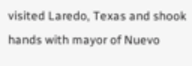visited Laredo, Texas and shook hands with mayor of Nuevo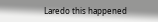Laredo this happened